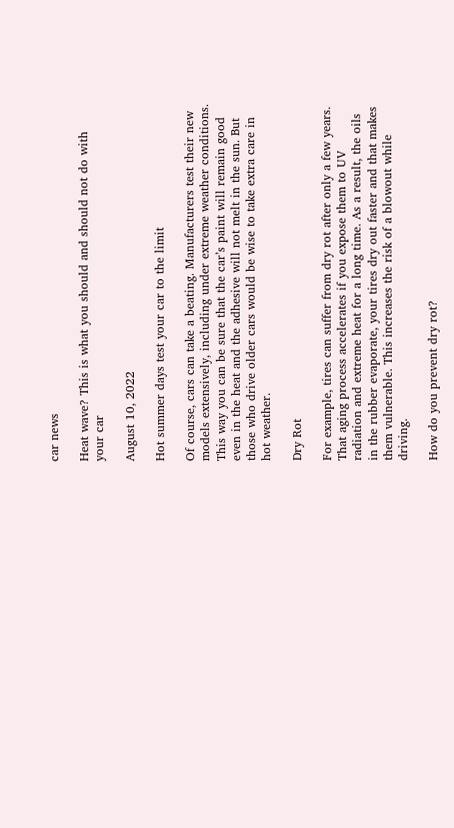car news

Heat wave? This is what you should and should not do with your car

August 10, 2022

Hot summer days test your car to the limit

Of course, cars can take a beating. Manufacturers test their new models extensively, including under extreme weather conditions. This way you can be sure that the car’s paint will remain good even in the heat and the adhesive will not melt in the sun. But those who drive older cars would be wise to take extra care in hot weather.

Dry Rot

For example, tires can suffer from dry rot after only a few years. That aging process accelerates if you expose them to UV radiation and extreme heat for a long time. As a result, the oils in the rubber evaporate, your tires dry out faster and that makes them vulnerable. This increases the risk of a blowout while driving.

How do you prevent dry rot?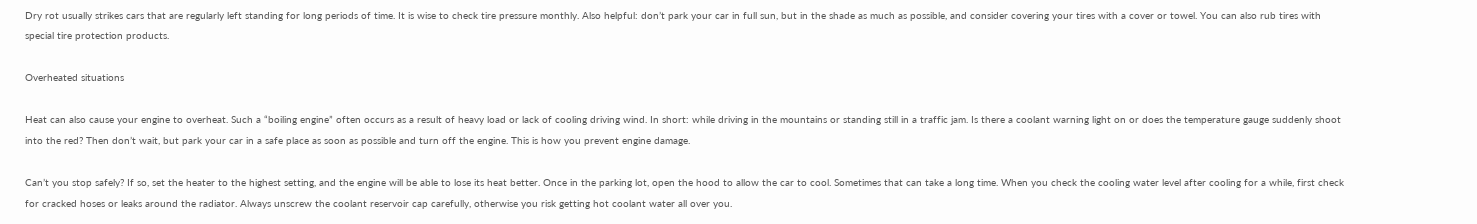Dry rot usually strikes cars that are regularly left standing for long periods of time. It is wise to check tire pressure monthly. Also helpful: don’t park your car in full sun, but in the shade as much as possible, and consider covering your tires with a cover or towel. You can also rub tires with special tire protection products.

Overheated situations

Heat can also cause your engine to overheat. Such a “boiling engine” often occurs as a result of heavy load or lack of cooling driving wind. In short: while driving in the mountains or standing still in a traffic jam. Is there a coolant warning light on or does the temperature gauge suddenly shoot into the red? Then don’t wait, but park your car in a safe place as soon as possible and turn off the engine. This is how you prevent engine damage.

Can’t you stop safely? If so, set the heater to the highest setting, and the engine will be able to lose its heat better. Once in the parking lot, open the hood to allow the car to cool. Sometimes that can take a long time. When you check the cooling water level after cooling for a while, first check for cracked hoses or leaks around the radiator. Always unscrew the coolant reservoir cap carefully, otherwise you risk getting hot coolant water all over you.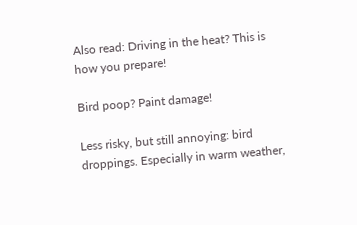Also read: Driving in the heat? This is how you prepare!

Bird poop? Paint damage!

Less risky, but still annoying: bird droppings. Especially in warm weather,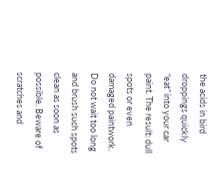the acids in bird droppings quickly “eat” into your car paint. The result: dull spots or even damaged paintwork. Do not wait too long and brush such spots clean as soon as possible. Beware of scratches and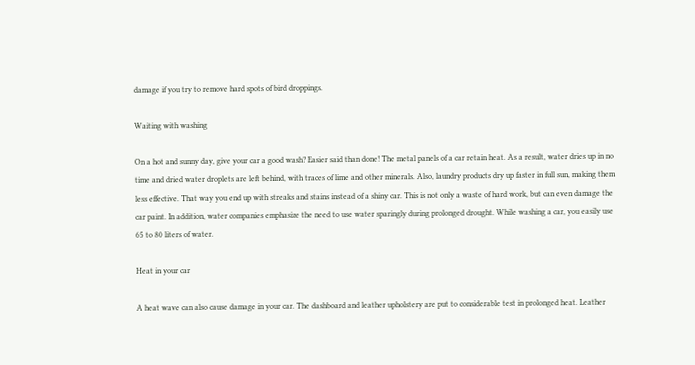damage if you try to remove hard spots of bird droppings.

Waiting with washing

On a hot and sunny day, give your car a good wash? Easier said than done! The metal panels of a car retain heat. As a result, water dries up in no time and dried water droplets are left behind, with traces of lime and other minerals. Also, laundry products dry up faster in full sun, making them less effective. That way you end up with streaks and stains instead of a shiny car. This is not only a waste of hard work, but can even damage the car paint. In addition, water companies emphasize the need to use water sparingly during prolonged drought. While washing a car, you easily use 65 to 80 liters of water.

Heat in your car

A heat wave can also cause damage in your car. The dashboard and leather upholstery are put to considerable test in prolonged heat. Leather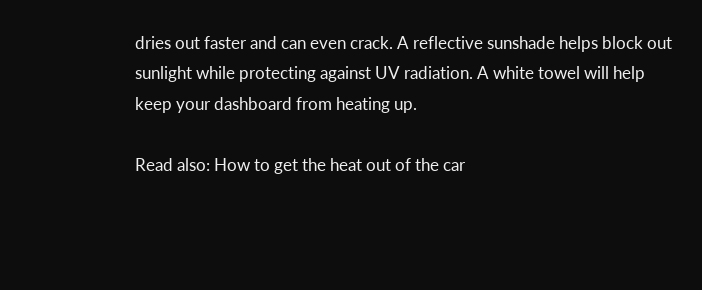dries out faster and can even crack. A reflective sunshade helps block out sunlight while protecting against UV radiation. A white towel will help keep your dashboard from heating up.

Read also: How to get the heat out of the car